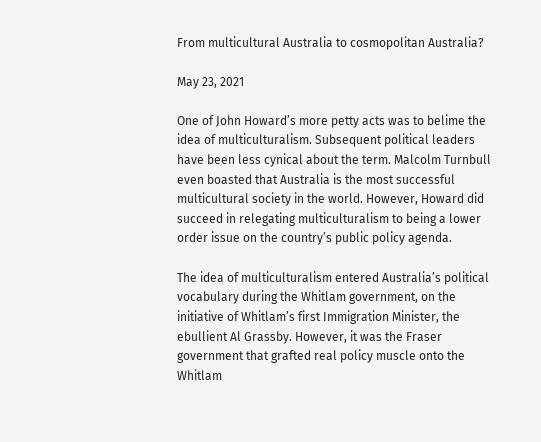From multicultural Australia to cosmopolitan Australia?

May 23, 2021

One of John Howard’s more petty acts was to belime the idea of multiculturalism. Subsequent political leaders have been less cynical about the term. Malcolm Turnbull even boasted that Australia is the most successful multicultural society in the world. However, Howard did succeed in relegating multiculturalism to being a lower order issue on the country’s public policy agenda.

The idea of multiculturalism entered Australia’s political vocabulary during the Whitlam government, on the initiative of Whitlam’s first Immigration Minister, the ebullient Al Grassby. However, it was the Fraser government that grafted real policy muscle onto the Whitlam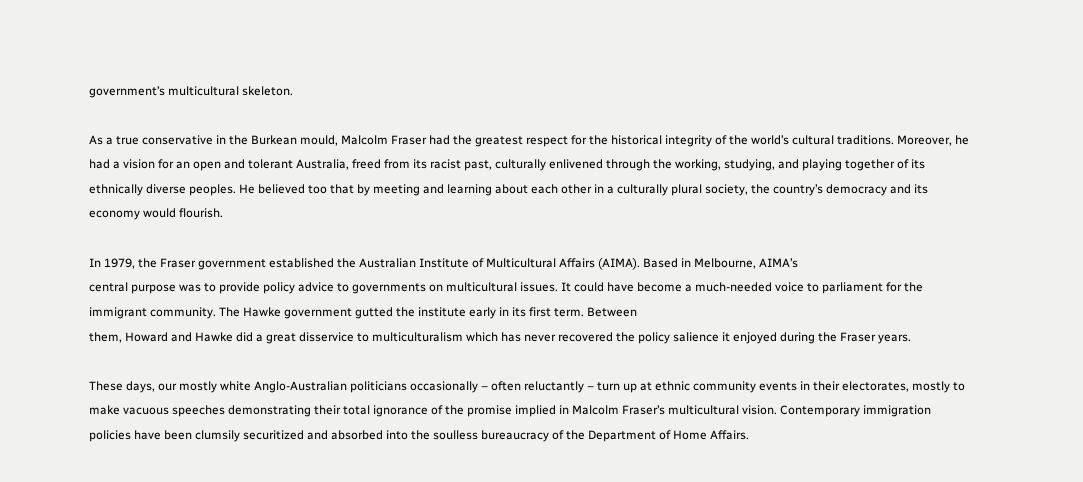government’s multicultural skeleton.

As a true conservative in the Burkean mould, Malcolm Fraser had the greatest respect for the historical integrity of the world’s cultural traditions. Moreover, he had a vision for an open and tolerant Australia, freed from its racist past, culturally enlivened through the working, studying, and playing together of its ethnically diverse peoples. He believed too that by meeting and learning about each other in a culturally plural society, the country’s democracy and its economy would flourish.

In 1979, the Fraser government established the Australian Institute of Multicultural Affairs (AIMA). Based in Melbourne, AIMA’s
central purpose was to provide policy advice to governments on multicultural issues. It could have become a much-needed voice to parliament for the immigrant community. The Hawke government gutted the institute early in its first term. Between
them, Howard and Hawke did a great disservice to multiculturalism which has never recovered the policy salience it enjoyed during the Fraser years.

These days, our mostly white Anglo-Australian politicians occasionally – often reluctantly – turn up at ethnic community events in their electorates, mostly to make vacuous speeches demonstrating their total ignorance of the promise implied in Malcolm Fraser’s multicultural vision. Contemporary immigration policies have been clumsily securitized and absorbed into the soulless bureaucracy of the Department of Home Affairs.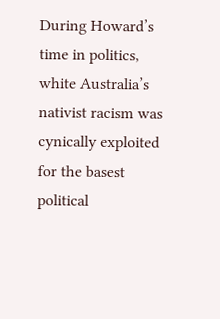During Howard’s time in politics, white Australia’s nativist racism was cynically exploited for the basest political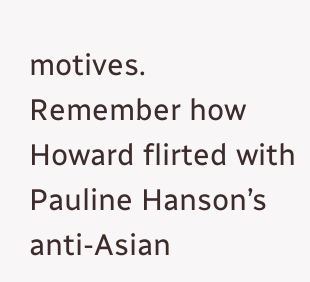motives. Remember how Howard flirted with Pauline Hanson’s anti-Asian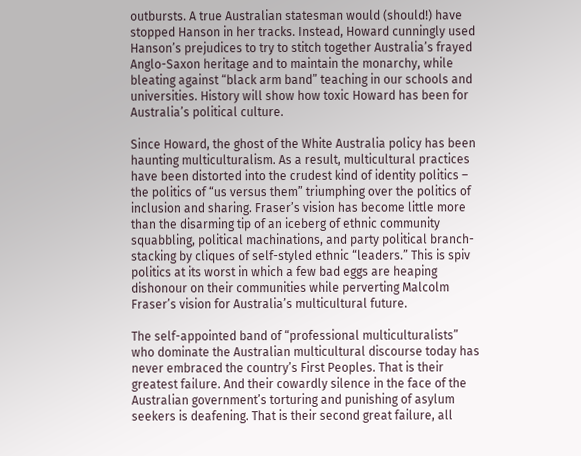outbursts. A true Australian statesman would (should!) have stopped Hanson in her tracks. Instead, Howard cunningly used Hanson’s prejudices to try to stitch together Australia’s frayed Anglo-Saxon heritage and to maintain the monarchy, while bleating against “black arm band” teaching in our schools and universities. History will show how toxic Howard has been for Australia’s political culture.

Since Howard, the ghost of the White Australia policy has been haunting multiculturalism. As a result, multicultural practices have been distorted into the crudest kind of identity politics – the politics of “us versus them” triumphing over the politics of inclusion and sharing. Fraser’s vision has become little more than the disarming tip of an iceberg of ethnic community squabbling, political machinations, and party political branch-stacking by cliques of self-styled ethnic “leaders.” This is spiv politics at its worst in which a few bad eggs are heaping dishonour on their communities while perverting Malcolm Fraser’s vision for Australia’s multicultural future.

The self-appointed band of “professional multiculturalists” who dominate the Australian multicultural discourse today has never embraced the country’s First Peoples. That is their greatest failure. And their cowardly silence in the face of the Australian government’s torturing and punishing of asylum seekers is deafening. That is their second great failure, all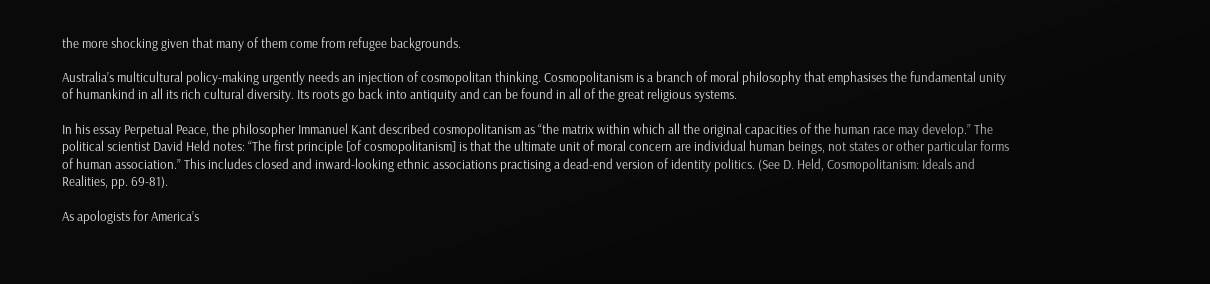the more shocking given that many of them come from refugee backgrounds.

Australia’s multicultural policy-making urgently needs an injection of cosmopolitan thinking. Cosmopolitanism is a branch of moral philosophy that emphasises the fundamental unity of humankind in all its rich cultural diversity. Its roots go back into antiquity and can be found in all of the great religious systems.

In his essay Perpetual Peace, the philosopher Immanuel Kant described cosmopolitanism as “the matrix within which all the original capacities of the human race may develop.” The political scientist David Held notes: “The first principle [of cosmopolitanism] is that the ultimate unit of moral concern are individual human beings, not states or other particular forms of human association.” This includes closed and inward-looking ethnic associations practising a dead-end version of identity politics. (See D. Held, Cosmopolitanism: Ideals and Realities, pp. 69-81).

As apologists for America’s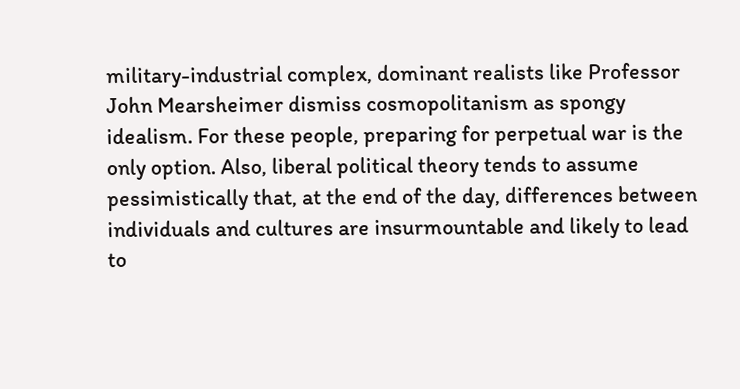military-industrial complex, dominant realists like Professor John Mearsheimer dismiss cosmopolitanism as spongy idealism. For these people, preparing for perpetual war is the only option. Also, liberal political theory tends to assume pessimistically that, at the end of the day, differences between individuals and cultures are insurmountable and likely to lead to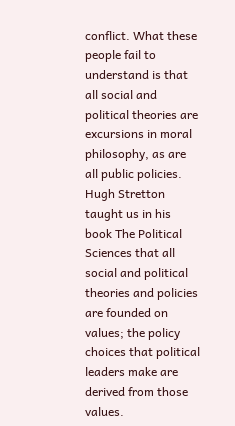conflict. What these people fail to understand is that all social and political theories are excursions in moral philosophy, as are all public policies. Hugh Stretton taught us in his book The Political Sciences that all social and political theories and policies are founded on values; the policy choices that political leaders make are derived from those values.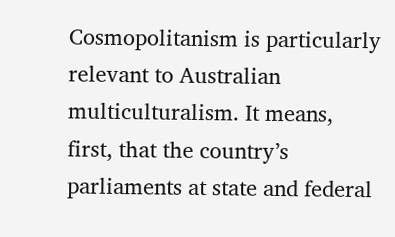Cosmopolitanism is particularly relevant to Australian multiculturalism. It means, first, that the country’s parliaments at state and federal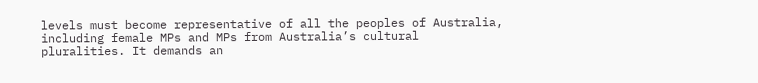levels must become representative of all the peoples of Australia, including female MPs and MPs from Australia’s cultural pluralities. It demands an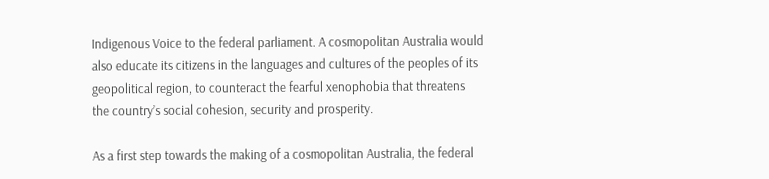Indigenous Voice to the federal parliament. A cosmopolitan Australia would also educate its citizens in the languages and cultures of the peoples of its geopolitical region, to counteract the fearful xenophobia that threatens the country’s social cohesion, security and prosperity.

As a first step towards the making of a cosmopolitan Australia, the federal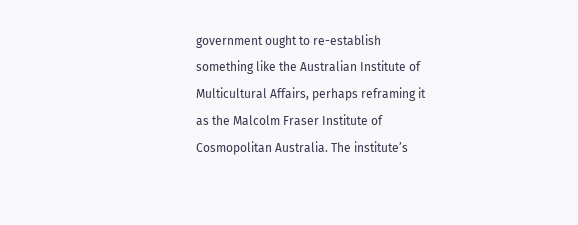government ought to re-establish something like the Australian Institute of Multicultural Affairs, perhaps reframing it as the Malcolm Fraser Institute of Cosmopolitan Australia. The institute’s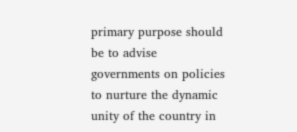primary purpose should be to advise governments on policies to nurture the dynamic unity of the country in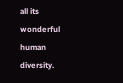all its wonderful human diversity.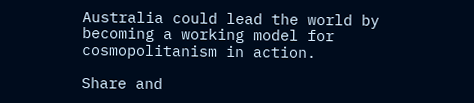Australia could lead the world by becoming a working model for cosmopolitanism in action.

Share and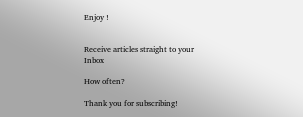Enjoy !


Receive articles straight to your Inbox

How often?

Thank you for subscribing!